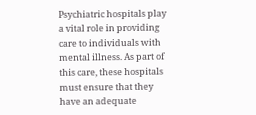Psychiatric hospitals play a vital role in providing care to individuals with mental illness. As part of this care, these hospitals must ensure that they have an adequate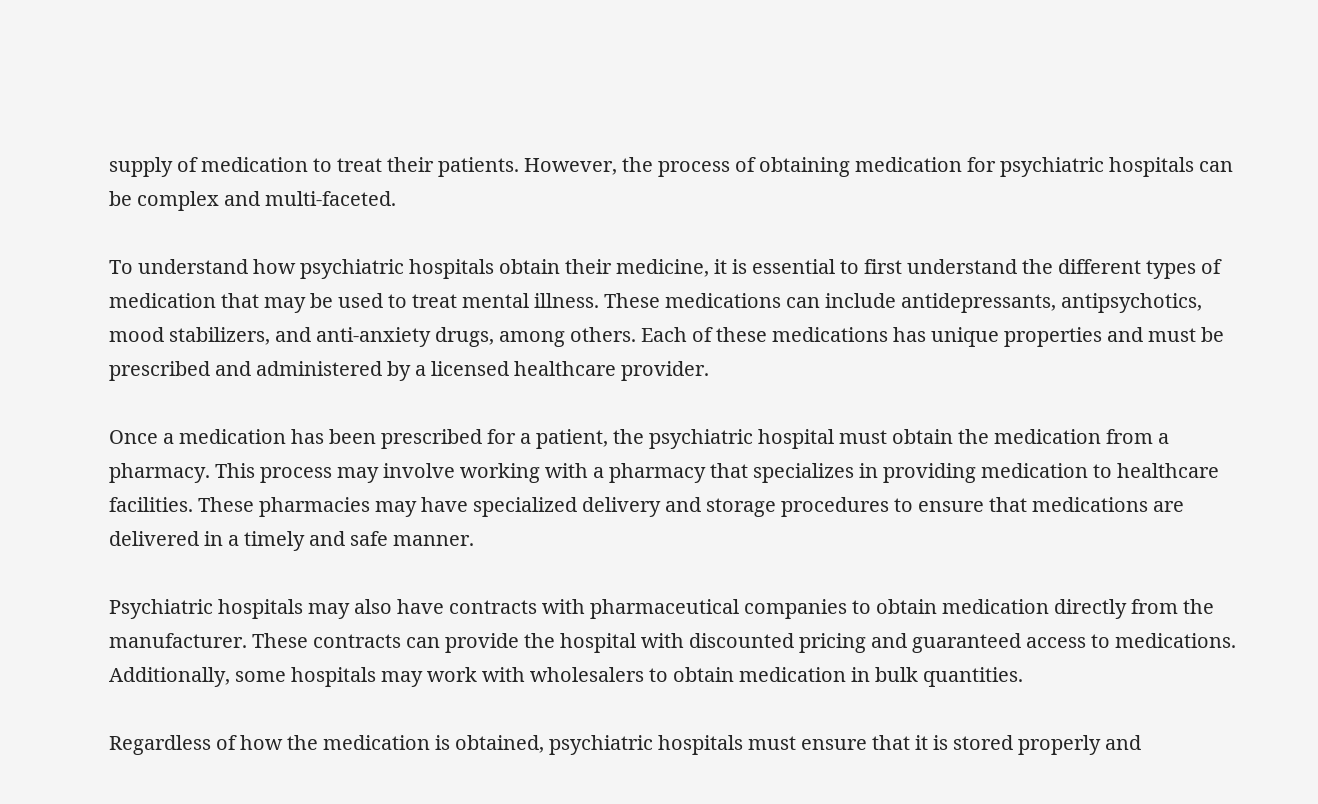supply of medication to treat their patients. However, the process of obtaining medication for psychiatric hospitals can be complex and multi-faceted.

To understand how psychiatric hospitals obtain their medicine, it is essential to first understand the different types of medication that may be used to treat mental illness. These medications can include antidepressants, antipsychotics, mood stabilizers, and anti-anxiety drugs, among others. Each of these medications has unique properties and must be prescribed and administered by a licensed healthcare provider.

Once a medication has been prescribed for a patient, the psychiatric hospital must obtain the medication from a pharmacy. This process may involve working with a pharmacy that specializes in providing medication to healthcare facilities. These pharmacies may have specialized delivery and storage procedures to ensure that medications are delivered in a timely and safe manner.

Psychiatric hospitals may also have contracts with pharmaceutical companies to obtain medication directly from the manufacturer. These contracts can provide the hospital with discounted pricing and guaranteed access to medications. Additionally, some hospitals may work with wholesalers to obtain medication in bulk quantities.

Regardless of how the medication is obtained, psychiatric hospitals must ensure that it is stored properly and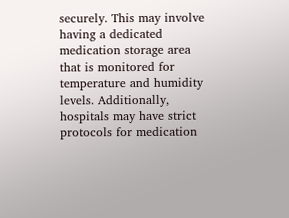securely. This may involve having a dedicated medication storage area that is monitored for temperature and humidity levels. Additionally, hospitals may have strict protocols for medication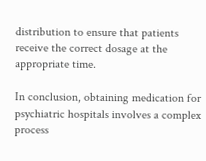distribution to ensure that patients receive the correct dosage at the appropriate time.

In conclusion, obtaining medication for psychiatric hospitals involves a complex process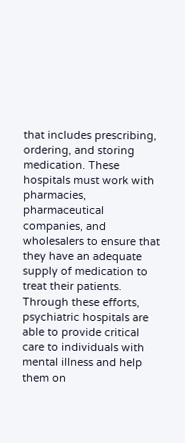that includes prescribing, ordering, and storing medication. These hospitals must work with pharmacies, pharmaceutical companies, and wholesalers to ensure that they have an adequate supply of medication to treat their patients. Through these efforts, psychiatric hospitals are able to provide critical care to individuals with mental illness and help them on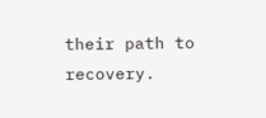their path to recovery.